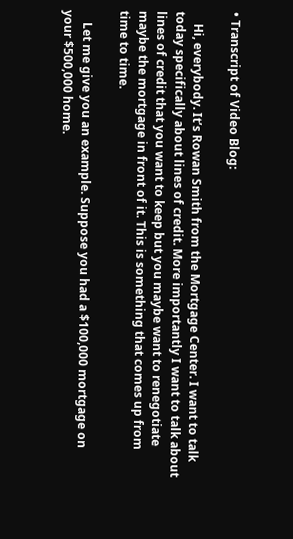• Transcript of Video Blog:

    Hi, everybody. It’s Rowan Smith from the Mortgage Center. I want to talk today specifically about lines of credit. More importantly I want to talk about lines of credit that you want to keep but you maybe want to renegotiate maybe the mortgage in front of it. This is something that comes up from time to time.

    Let me give you an example. Suppose you had a $100,000 mortgage on your $500,000 home.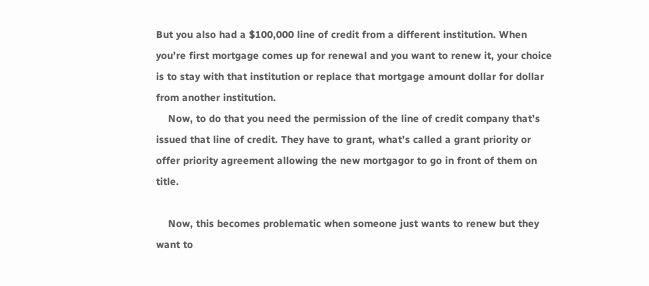But you also had a $100,000 line of credit from a different institution. When you’re first mortgage comes up for renewal and you want to renew it, your choice is to stay with that institution or replace that mortgage amount dollar for dollar from another institution.
    Now, to do that you need the permission of the line of credit company that’s issued that line of credit. They have to grant, what’s called a grant priority or offer priority agreement allowing the new mortgagor to go in front of them on title.

    Now, this becomes problematic when someone just wants to renew but they want to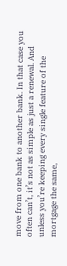move from one bank to another bank. In that case you often can’t, it’s not as simple as just a renewal. And unless you’re keeping every single feature of the mortgage the same,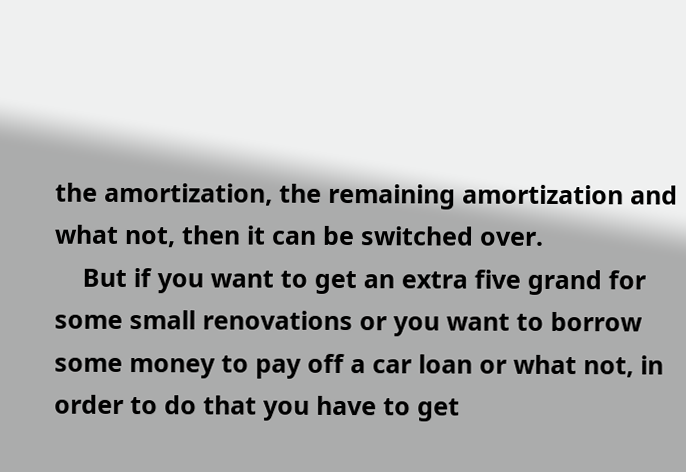the amortization, the remaining amortization and what not, then it can be switched over.
    But if you want to get an extra five grand for some small renovations or you want to borrow some money to pay off a car loan or what not, in order to do that you have to get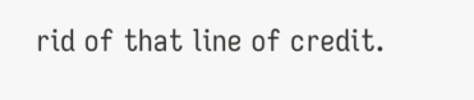rid of that line of credit.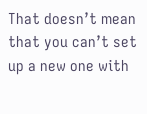That doesn’t mean that you can’t set up a new one with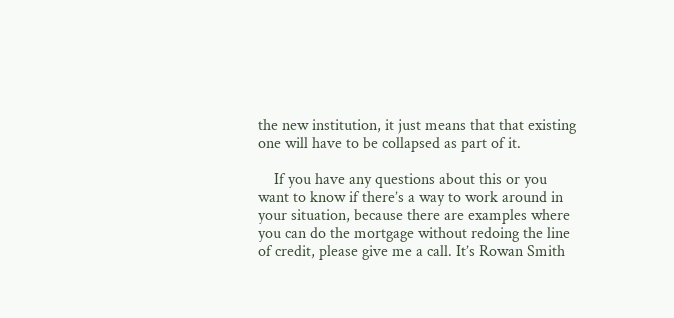the new institution, it just means that that existing one will have to be collapsed as part of it.

    If you have any questions about this or you want to know if there’s a way to work around in your situation, because there are examples where you can do the mortgage without redoing the line of credit, please give me a call. It’s Rowan Smith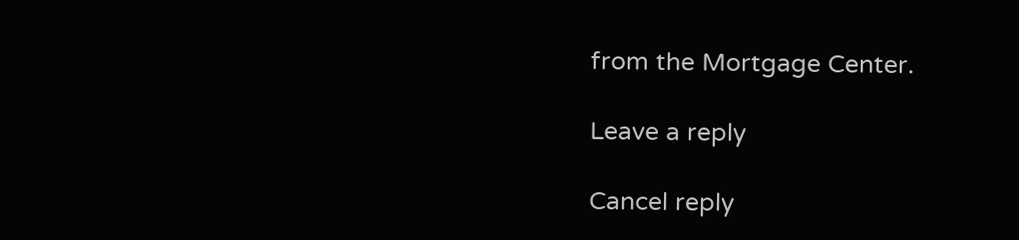from the Mortgage Center.

Leave a reply

Cancel reply